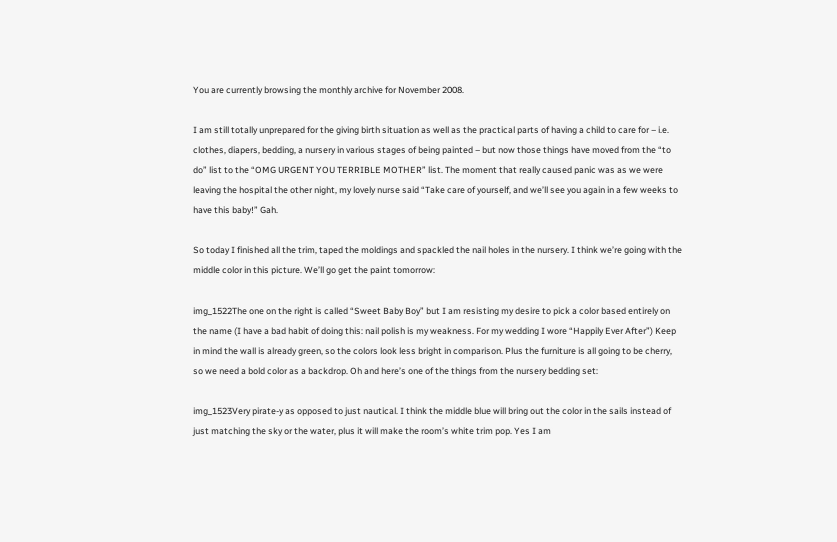You are currently browsing the monthly archive for November 2008.

I am still totally unprepared for the giving birth situation as well as the practical parts of having a child to care for – i.e. clothes, diapers, bedding, a nursery in various stages of being painted – but now those things have moved from the “to do” list to the “OMG URGENT YOU TERRIBLE MOTHER” list. The moment that really caused panic was as we were leaving the hospital the other night, my lovely nurse said “Take care of yourself, and we’ll see you again in a few weeks to have this baby!” Gah.

So today I finished all the trim, taped the moldings and spackled the nail holes in the nursery. I think we’re going with the middle color in this picture. We’ll go get the paint tomorrow:

img_1522The one on the right is called “Sweet Baby Boy” but I am resisting my desire to pick a color based entirely on the name (I have a bad habit of doing this: nail polish is my weakness. For my wedding I wore “Happily Ever After”) Keep in mind the wall is already green, so the colors look less bright in comparison. Plus the furniture is all going to be cherry, so we need a bold color as a backdrop. Oh and here’s one of the things from the nursery bedding set:

img_1523Very pirate-y as opposed to just nautical. I think the middle blue will bring out the color in the sails instead of just matching the sky or the water, plus it will make the room’s white trim pop. Yes I am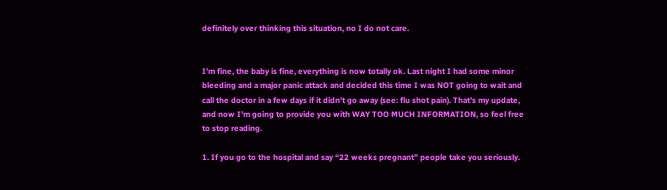definitely over thinking this situation, no I do not care.


I’m fine, the baby is fine, everything is now totally ok. Last night I had some minor bleeding and a major panic attack and decided this time I was NOT going to wait and call the doctor in a few days if it didn’t go away (see: flu shot pain). That’s my update, and now I’m going to provide you with WAY TOO MUCH INFORMATION, so feel free to stop reading.

1. If you go to the hospital and say “22 weeks pregnant” people take you seriously.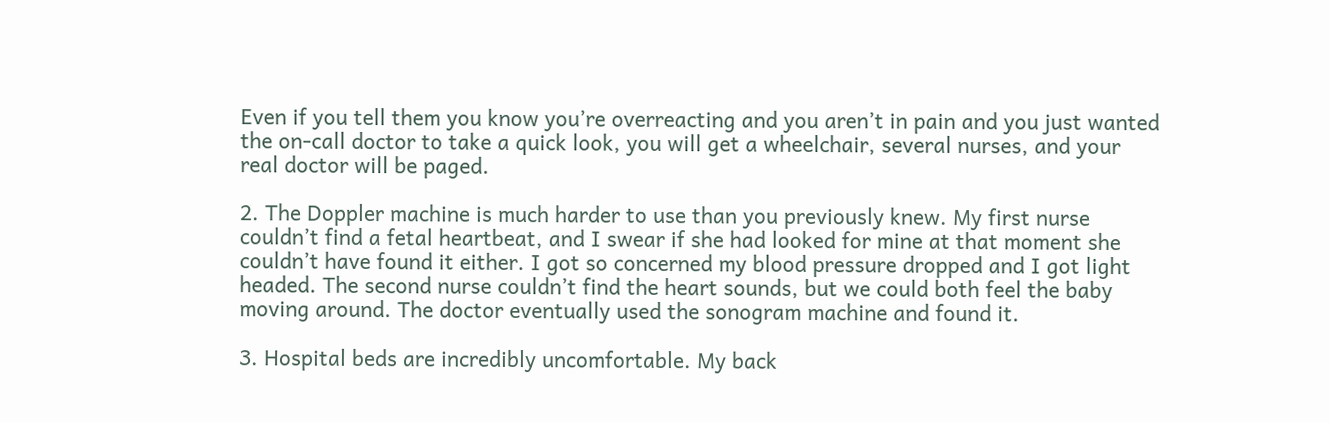Even if you tell them you know you’re overreacting and you aren’t in pain and you just wanted the on-call doctor to take a quick look, you will get a wheelchair, several nurses, and your real doctor will be paged.

2. The Doppler machine is much harder to use than you previously knew. My first nurse couldn’t find a fetal heartbeat, and I swear if she had looked for mine at that moment she couldn’t have found it either. I got so concerned my blood pressure dropped and I got light headed. The second nurse couldn’t find the heart sounds, but we could both feel the baby moving around. The doctor eventually used the sonogram machine and found it.

3. Hospital beds are incredibly uncomfortable. My back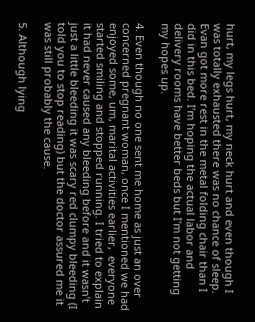hurt, my legs hurt, my neck hurt and even though I was totally exhausted there was no chance of sleep. Evan got more rest in the metal folding chair than I did in this bed. I’m hoping the actual labor and delivery rooms have better beds but I’m not getting my hopes up.

4. Even though no one sent me home as just an over concerned pregnant woman, once I mentioned we had enjoyed some, um, marital activities earlier,  everyone started smiling and stopped running. I tried to explain it had never caused any bleeding before and it wasn’t just a little bleeding it was scary red clumpy bleeding (I told you to stop reading) but the doctor assured me it was still probably the cause.

5. Although lying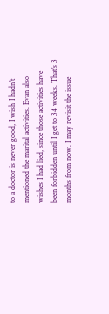to a doctor is never good, I wish I hadn’t mentioned the marital activities. Evan also wishes I had lied, since those activities have been forbidden until I get to 34 weeks. That’s 3 months from now. I may revisit the issue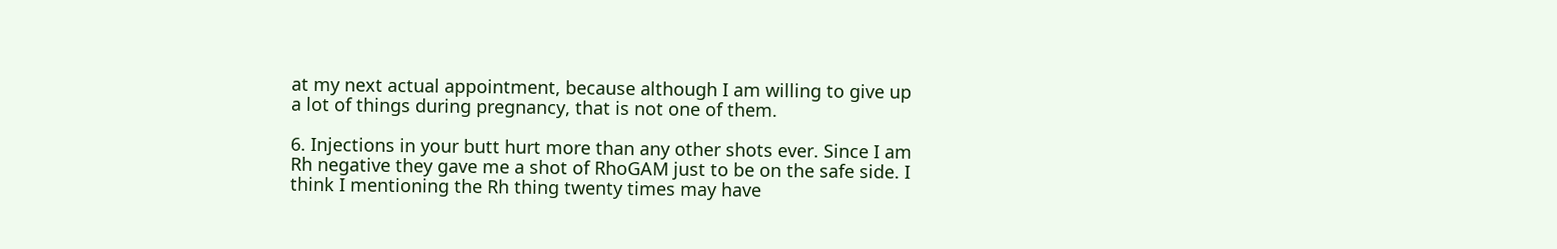at my next actual appointment, because although I am willing to give up a lot of things during pregnancy, that is not one of them.

6. Injections in your butt hurt more than any other shots ever. Since I am Rh negative they gave me a shot of RhoGAM just to be on the safe side. I think I mentioning the Rh thing twenty times may have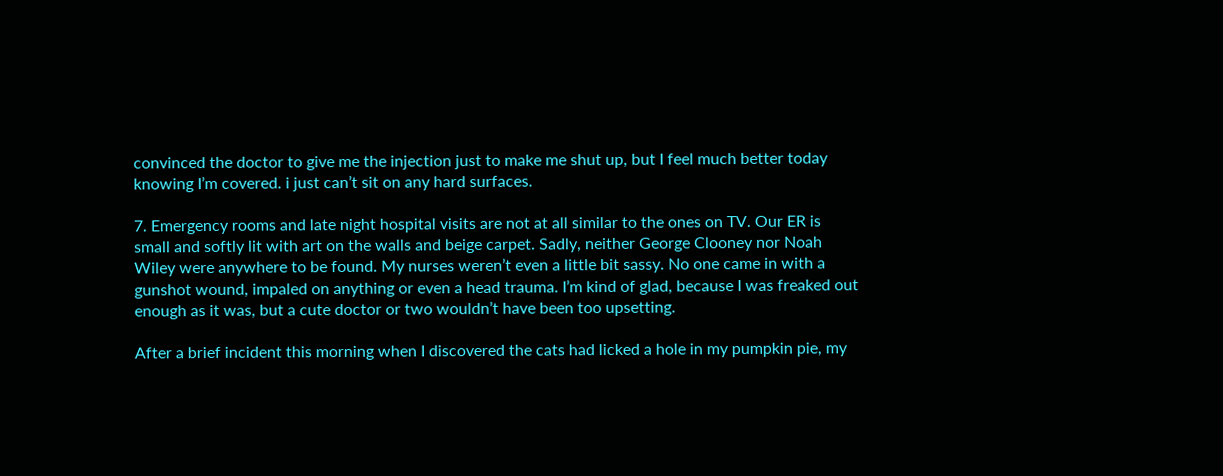convinced the doctor to give me the injection just to make me shut up, but I feel much better today knowing I’m covered. i just can’t sit on any hard surfaces.

7. Emergency rooms and late night hospital visits are not at all similar to the ones on TV. Our ER is small and softly lit with art on the walls and beige carpet. Sadly, neither George Clooney nor Noah Wiley were anywhere to be found. My nurses weren’t even a little bit sassy. No one came in with a gunshot wound, impaled on anything or even a head trauma. I’m kind of glad, because I was freaked out enough as it was, but a cute doctor or two wouldn’t have been too upsetting.

After a brief incident this morning when I discovered the cats had licked a hole in my pumpkin pie, my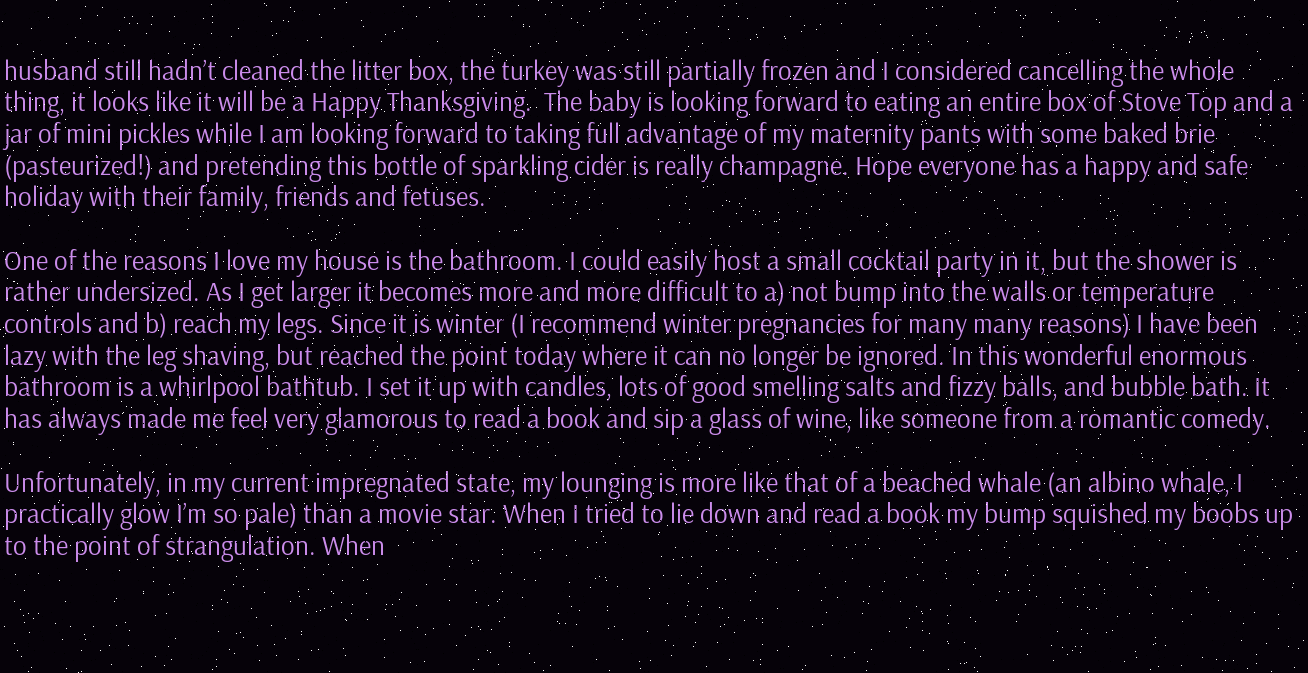husband still hadn’t cleaned the litter box, the turkey was still partially frozen and I considered cancelling the whole thing, it looks like it will be a Happy Thanksgiving.  The baby is looking forward to eating an entire box of Stove Top and a jar of mini pickles while I am looking forward to taking full advantage of my maternity pants with some baked brie (pasteurized!) and pretending this bottle of sparkling cider is really champagne. Hope everyone has a happy and safe holiday with their family, friends and fetuses.

One of the reasons I love my house is the bathroom. I could easily host a small cocktail party in it, but the shower is rather undersized. As I get larger it becomes more and more difficult to a) not bump into the walls or temperature controls and b) reach my legs. Since it is winter (I recommend winter pregnancies for many many reasons) I have been lazy with the leg shaving, but reached the point today where it can no longer be ignored. In this wonderful enormous bathroom is a whirlpool bathtub. I set it up with candles, lots of good smelling salts and fizzy balls, and bubble bath. It has always made me feel very glamorous to read a book and sip a glass of wine, like someone from a romantic comedy.

Unfortunately, in my current impregnated state, my lounging is more like that of a beached whale (an albino whale, I practically glow I’m so pale) than a movie star. When I tried to lie down and read a book my bump squished my boobs up to the point of strangulation. When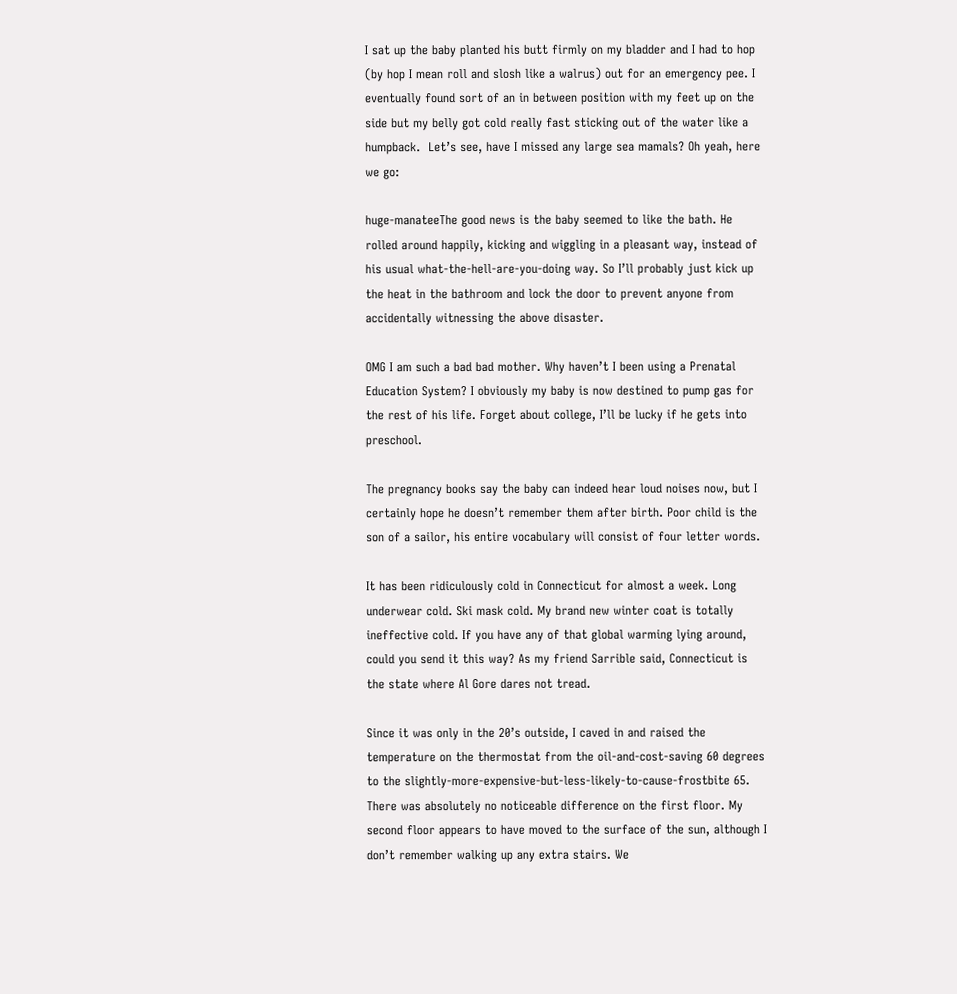I sat up the baby planted his butt firmly on my bladder and I had to hop (by hop I mean roll and slosh like a walrus) out for an emergency pee. I eventually found sort of an in between position with my feet up on the side but my belly got cold really fast sticking out of the water like a humpback.  Let’s see, have I missed any large sea mamals? Oh yeah, here we go:

huge-manateeThe good news is the baby seemed to like the bath. He rolled around happily, kicking and wiggling in a pleasant way, instead of his usual what-the-hell-are-you-doing way. So I’ll probably just kick up the heat in the bathroom and lock the door to prevent anyone from accidentally witnessing the above disaster.

OMG I am such a bad bad mother. Why haven’t I been using a Prenatal Education System? I obviously my baby is now destined to pump gas for the rest of his life. Forget about college, I’ll be lucky if he gets into preschool.

The pregnancy books say the baby can indeed hear loud noises now, but I certainly hope he doesn’t remember them after birth. Poor child is the son of a sailor, his entire vocabulary will consist of four letter words.

It has been ridiculously cold in Connecticut for almost a week. Long underwear cold. Ski mask cold. My brand new winter coat is totally ineffective cold. If you have any of that global warming lying around, could you send it this way? As my friend Sarrible said, Connecticut is the state where Al Gore dares not tread.

Since it was only in the 20’s outside, I caved in and raised the temperature on the thermostat from the oil-and-cost-saving 60 degrees to the slightly-more-expensive-but-less-likely-to-cause-frostbite 65. There was absolutely no noticeable difference on the first floor. My second floor appears to have moved to the surface of the sun, although I don’t remember walking up any extra stairs. We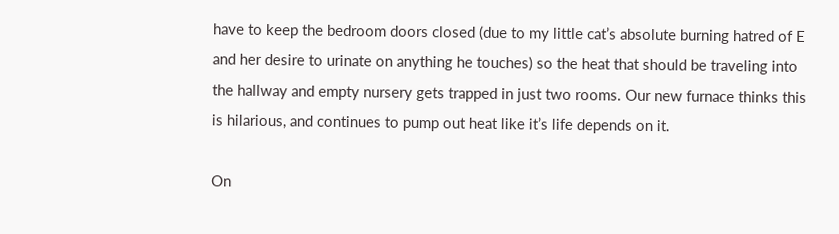have to keep the bedroom doors closed (due to my little cat’s absolute burning hatred of E and her desire to urinate on anything he touches) so the heat that should be traveling into the hallway and empty nursery gets trapped in just two rooms. Our new furnace thinks this is hilarious, and continues to pump out heat like it’s life depends on it.

On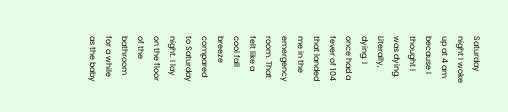Saturday night I woke up at 4 am because I thought I was dying. Literally, dying. I once had a fever of 104 that landed me in the emergency room. That felt like a cool fall breeze compared to Saturday night. I lay on the floor of the bathroom for a while as the baby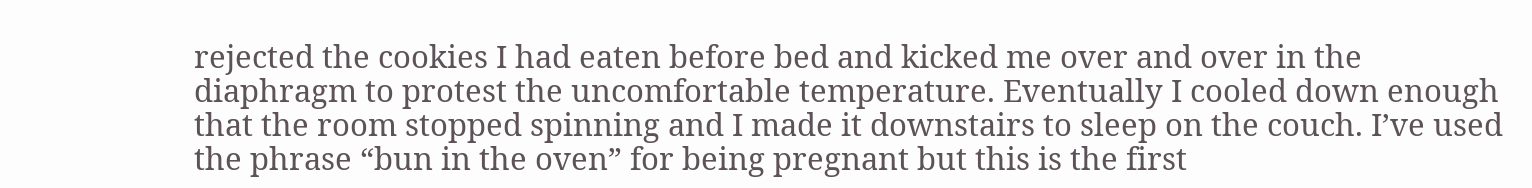rejected the cookies I had eaten before bed and kicked me over and over in the diaphragm to protest the uncomfortable temperature. Eventually I cooled down enough that the room stopped spinning and I made it downstairs to sleep on the couch. I’ve used the phrase “bun in the oven” for being pregnant but this is the first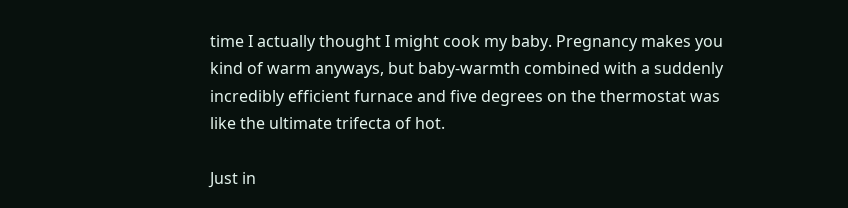time I actually thought I might cook my baby. Pregnancy makes you kind of warm anyways, but baby-warmth combined with a suddenly incredibly efficient furnace and five degrees on the thermostat was like the ultimate trifecta of hot.

Just in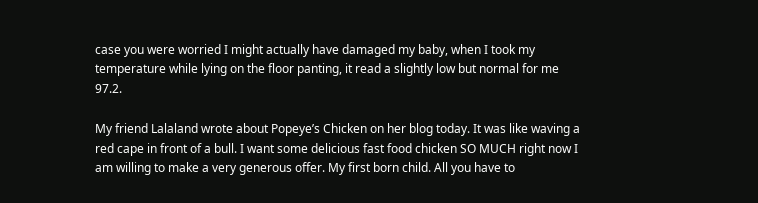case you were worried I might actually have damaged my baby, when I took my temperature while lying on the floor panting, it read a slightly low but normal for me 97.2.

My friend Lalaland wrote about Popeye’s Chicken on her blog today. It was like waving a red cape in front of a bull. I want some delicious fast food chicken SO MUCH right now I am willing to make a very generous offer. My first born child. All you have to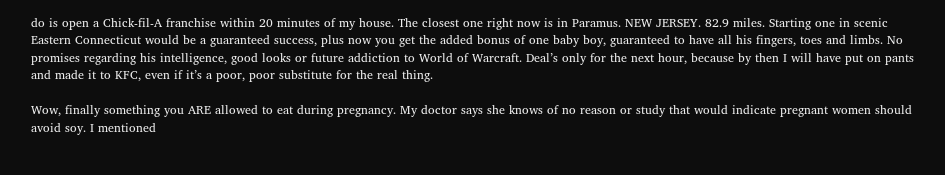do is open a Chick-fil-A franchise within 20 minutes of my house. The closest one right now is in Paramus. NEW JERSEY. 82.9 miles. Starting one in scenic Eastern Connecticut would be a guaranteed success, plus now you get the added bonus of one baby boy, guaranteed to have all his fingers, toes and limbs. No promises regarding his intelligence, good looks or future addiction to World of Warcraft. Deal’s only for the next hour, because by then I will have put on pants and made it to KFC, even if it’s a poor, poor substitute for the real thing.

Wow, finally something you ARE allowed to eat during pregnancy. My doctor says she knows of no reason or study that would indicate pregnant women should avoid soy. I mentioned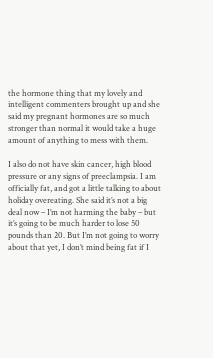the hormone thing that my lovely and intelligent commenters brought up and she said my pregnant hormones are so much stronger than normal it would take a huge amount of anything to mess with them.

I also do not have skin cancer, high blood pressure or any signs of preeclampsia. I am officially fat, and got a little talking to about holiday overeating. She said it’s not a big deal now – I’m not harming the baby – but it’s going to be much harder to lose 50 pounds than 20. But I’m not going to worry about that yet, I don’t mind being fat if I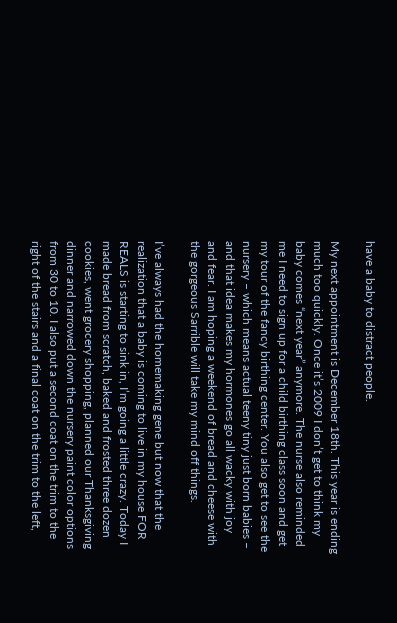have a baby to distract people.

My next appointment is December 18th. This year is ending much too quickly. Once it’s 2009 I don’t get to think my baby comes “next year” anymore. The nurse also reminded me I need to sign up for a child birthing class soon and get my tour of the fancy birthing center. You also get to see the nursery – which means actual teeny tiny just born babies – and that idea makes my hormones go all wacky with joy and fear. I am hoping a weekend of bread and cheese with the gorgeous Sarrible will take my mind off things.

I’ve always had the homemaking gene but now that the realization that a baby is coming to live in my house FOR REALS is starting to sink in, I’m going a little crazy. Today I made bread from scratch, baked and frosted three dozen cookies, went grocery shopping, planned our Thanksgiving dinner and narrowed down the nursery paint color options from 30 to 10. I also put a second coat on the trim to the right of the stairs and a final coat on the trim to the left,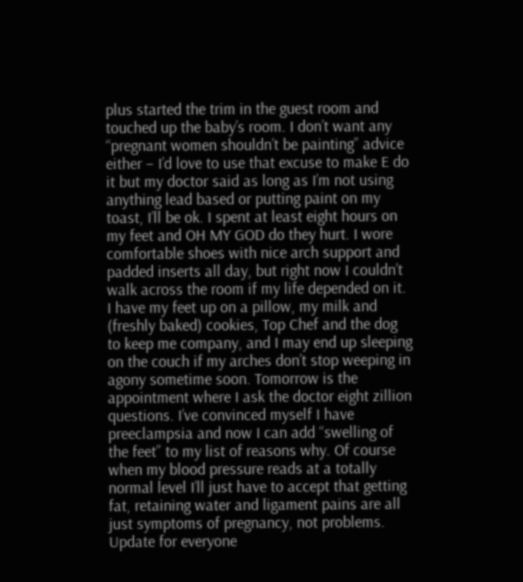plus started the trim in the guest room and touched up the baby’s room. I don’t want any “pregnant women shouldn’t be painting” advice either – I’d love to use that excuse to make E do it but my doctor said as long as I’m not using anything lead based or putting paint on my toast, I’ll be ok. I spent at least eight hours on my feet and OH MY GOD do they hurt. I wore comfortable shoes with nice arch support and padded inserts all day, but right now I couldn’t walk across the room if my life depended on it. I have my feet up on a pillow, my milk and (freshly baked) cookies, Top Chef and the dog to keep me company, and I may end up sleeping on the couch if my arches don’t stop weeping in agony sometime soon. Tomorrow is the appointment where I ask the doctor eight zillion questions. I’ve convinced myself I have preeclampsia and now I can add “swelling of the feet” to my list of reasons why. Of course when my blood pressure reads at a totally normal level I’ll just have to accept that getting fat, retaining water and ligament pains are all just symptoms of pregnancy, not problems. Update for everyone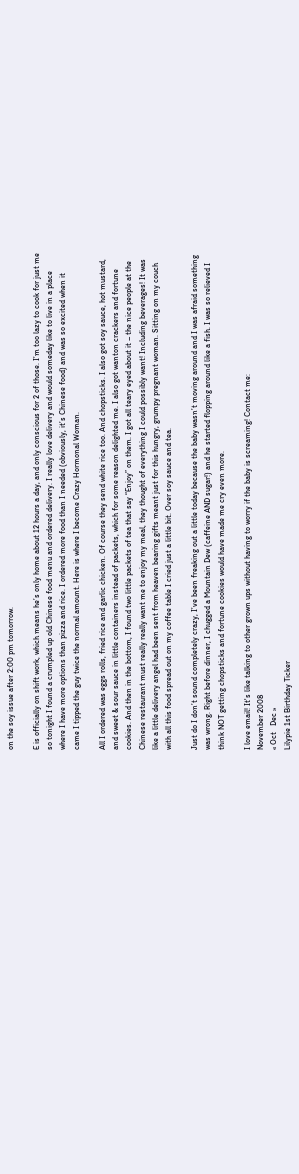on the soy issue after 2:00 pm tomorrow.

E is officially on shift work, which means he’s only home about 12 hours a day, and only conscious for 2 of those. I’m too lazy to cook for just me so tonight I found a crumpled up old Chinese food menu and ordered delivery. I really love delivery and would someday like to live in a place where I have more options than pizza and rice. I ordered more food than I needed (obviously, it’s Chinese food) and was so excited when it came I tipped the guy twice the normal amount. Here is where I become Crazy Hormonal Woman.

All I ordered was eggs rolls, fried rice and garlic chicken. Of course they send white rice too. And chopsticks. I also got soy sauce, hot mustard, and sweet & sour sauce in little containers instead of packets, which for some reason delighted me. I also got wanton crackers and fortune cookies. And then in the bottom, I found two little packets of tea that say “Enjoy” on them. I got all teary eyed about it – the nice people at the Chinese restaurant must really really want me to enjoy my meal, they thought of everything I could possibly want! Including beverages! It was like a little delivery angel had been sent from heaven bearing gifts meant just for this hungry, grumpy pregnant woman. Sitting on my couch with all this food spread out on my coffee table I cried just a little bit. Over soy sauce and tea.

Just do I don’t sound completely crazy, I’ve been freaking out a little today because the baby wasn’t moving around and I was afraid something was wrong. Right before dinner, I chugged a Mountain Dew (caffeine AND sugar!) and he started flopping around like a fish. I was so relieved I think NOT getting chopsticks and fortune cookies would have made me cry even more.

I love email! It's like talking to other grown ups without having to worry if the baby is screaming! Contact me:
November 2008
« Oct   Dec »
Lilypie 1st Birthday Ticker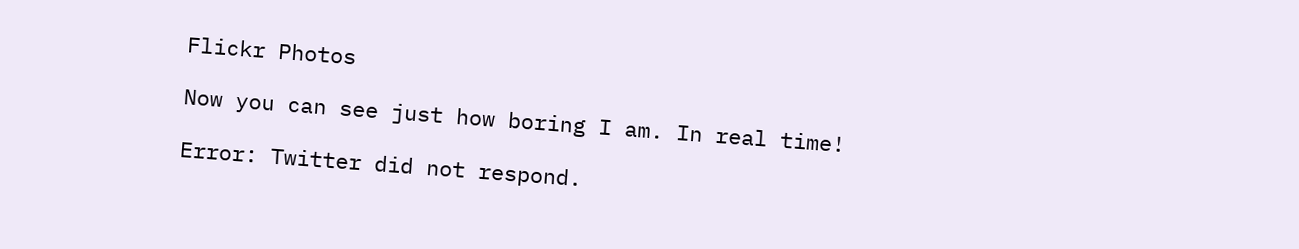Flickr Photos

Now you can see just how boring I am. In real time!

Error: Twitter did not respond.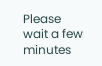Please wait a few minutes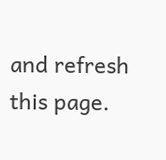and refresh this page.